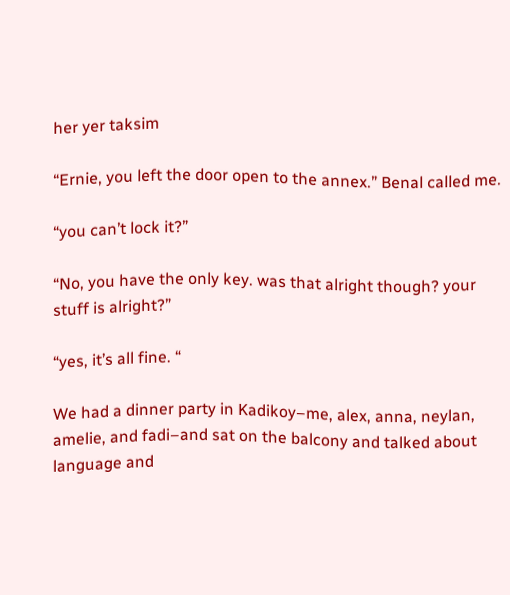her yer taksim

“Ernie, you left the door open to the annex.” Benal called me.

“you can’t lock it?”

“No, you have the only key. was that alright though? your stuff is alright?”

“yes, it’s all fine. “

We had a dinner party in Kadikoy–me, alex, anna, neylan, amelie, and fadi–and sat on the balcony and talked about language and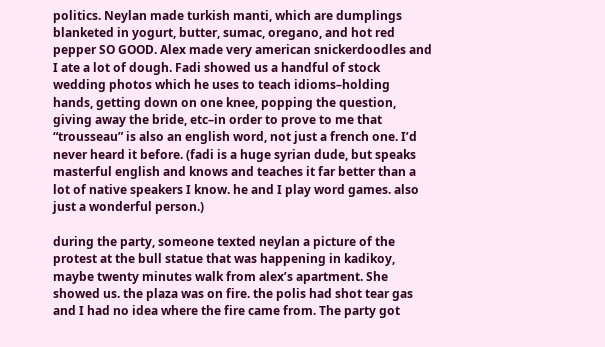politics. Neylan made turkish manti, which are dumplings blanketed in yogurt, butter, sumac, oregano, and hot red pepper SO GOOD. Alex made very american snickerdoodles and I ate a lot of dough. Fadi showed us a handful of stock wedding photos which he uses to teach idioms–holding hands, getting down on one knee, popping the question, giving away the bride, etc–in order to prove to me that “trousseau” is also an english word, not just a french one. I’d never heard it before. (fadi is a huge syrian dude, but speaks masterful english and knows and teaches it far better than a lot of native speakers I know. he and I play word games. also just a wonderful person.)

during the party, someone texted neylan a picture of the protest at the bull statue that was happening in kadikoy, maybe twenty minutes walk from alex’s apartment. She showed us. the plaza was on fire. the polis had shot tear gas and I had no idea where the fire came from. The party got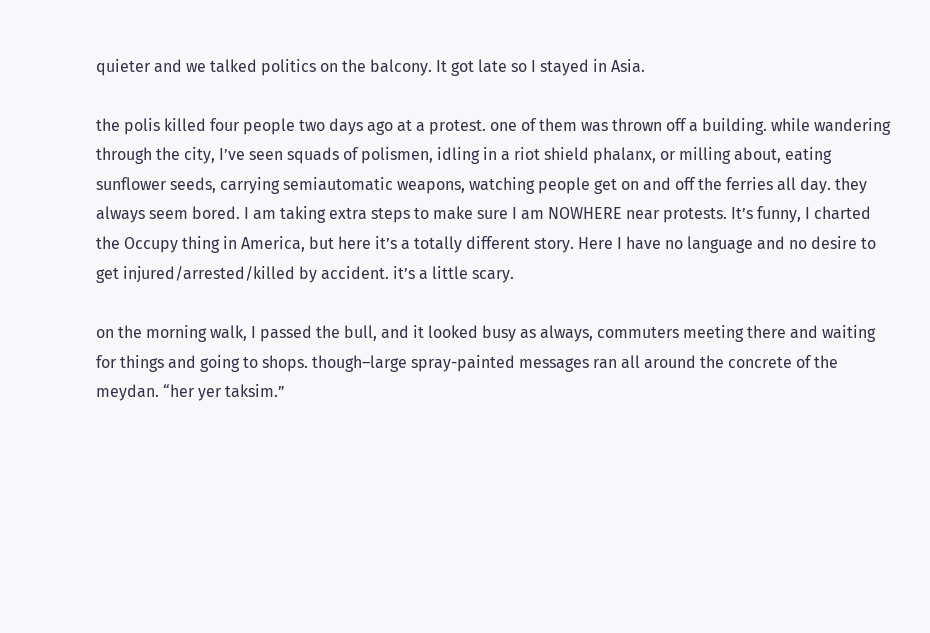quieter and we talked politics on the balcony. It got late so I stayed in Asia.

the polis killed four people two days ago at a protest. one of them was thrown off a building. while wandering through the city, I’ve seen squads of polismen, idling in a riot shield phalanx, or milling about, eating sunflower seeds, carrying semiautomatic weapons, watching people get on and off the ferries all day. they always seem bored. I am taking extra steps to make sure I am NOWHERE near protests. It’s funny, I charted the Occupy thing in America, but here it’s a totally different story. Here I have no language and no desire to get injured/arrested/killed by accident. it’s a little scary.

on the morning walk, I passed the bull, and it looked busy as always, commuters meeting there and waiting for things and going to shops. though–large spray-painted messages ran all around the concrete of the meydan. “her yer taksim.”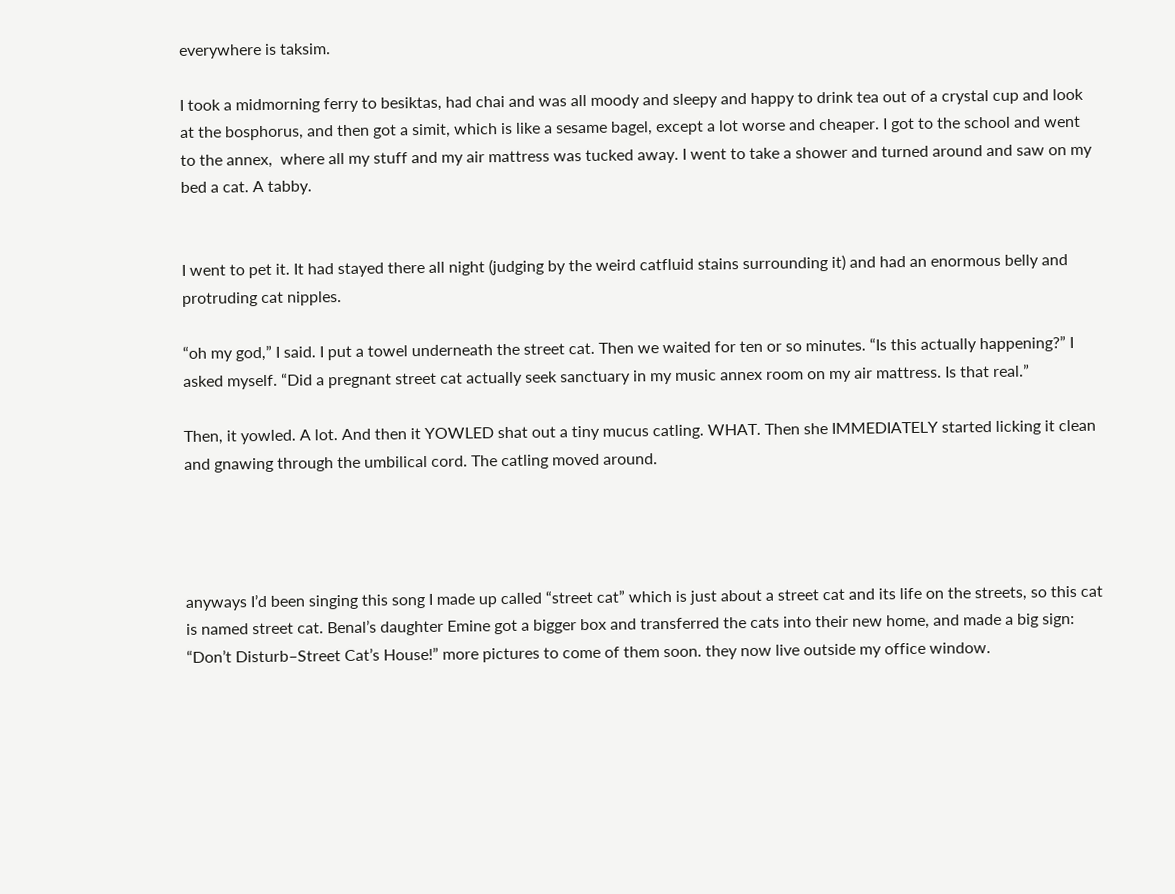everywhere is taksim.

I took a midmorning ferry to besiktas, had chai and was all moody and sleepy and happy to drink tea out of a crystal cup and look at the bosphorus, and then got a simit, which is like a sesame bagel, except a lot worse and cheaper. I got to the school and went to the annex,  where all my stuff and my air mattress was tucked away. I went to take a shower and turned around and saw on my bed a cat. A tabby.


I went to pet it. It had stayed there all night (judging by the weird catfluid stains surrounding it) and had an enormous belly and protruding cat nipples.

“oh my god,” I said. I put a towel underneath the street cat. Then we waited for ten or so minutes. “Is this actually happening?” I asked myself. “Did a pregnant street cat actually seek sanctuary in my music annex room on my air mattress. Is that real.”

Then, it yowled. A lot. And then it YOWLED shat out a tiny mucus catling. WHAT. Then she IMMEDIATELY started licking it clean and gnawing through the umbilical cord. The catling moved around.




anyways I’d been singing this song I made up called “street cat” which is just about a street cat and its life on the streets, so this cat is named street cat. Benal’s daughter Emine got a bigger box and transferred the cats into their new home, and made a big sign: “Don’t Disturb–Street Cat’s House!” more pictures to come of them soon. they now live outside my office window.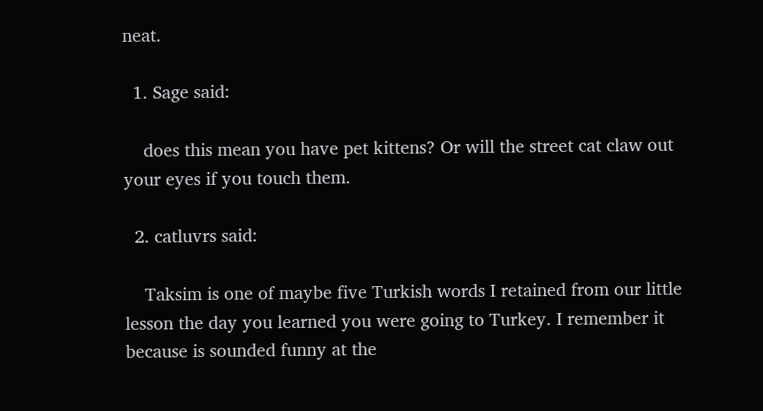neat.

  1. Sage said:

    does this mean you have pet kittens? Or will the street cat claw out your eyes if you touch them.

  2. catluvrs said:

    Taksim is one of maybe five Turkish words I retained from our little lesson the day you learned you were going to Turkey. I remember it because is sounded funny at the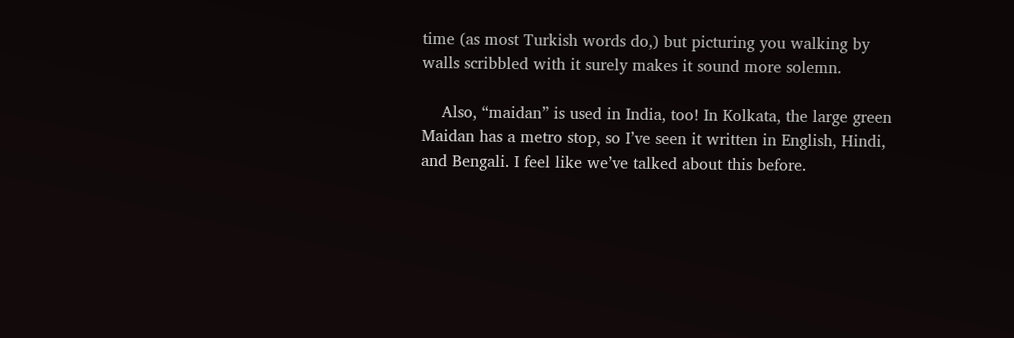time (as most Turkish words do,) but picturing you walking by walls scribbled with it surely makes it sound more solemn.

    Also, “maidan” is used in India, too! In Kolkata, the large green Maidan has a metro stop, so I’ve seen it written in English, Hindi, and Bengali. I feel like we’ve talked about this before.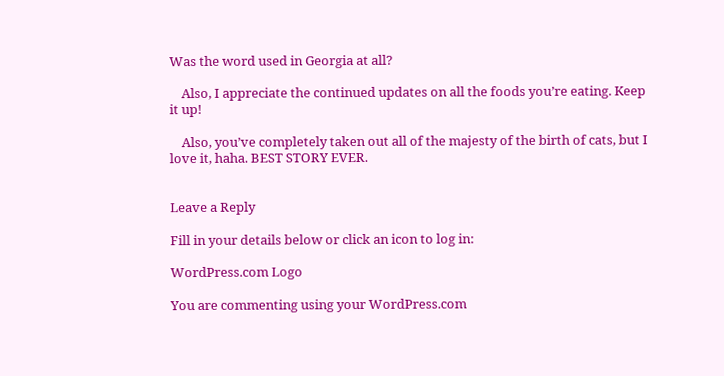Was the word used in Georgia at all?

    Also, I appreciate the continued updates on all the foods you’re eating. Keep it up!

    Also, you’ve completely taken out all of the majesty of the birth of cats, but I love it, haha. BEST STORY EVER.


Leave a Reply

Fill in your details below or click an icon to log in:

WordPress.com Logo

You are commenting using your WordPress.com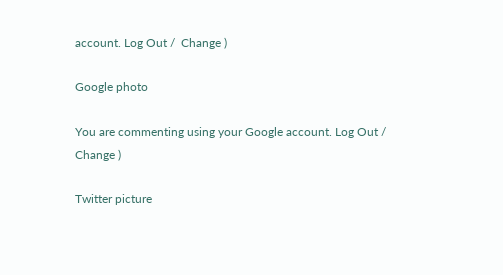account. Log Out /  Change )

Google photo

You are commenting using your Google account. Log Out /  Change )

Twitter picture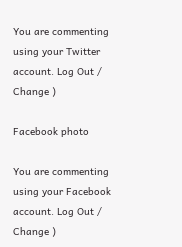You are commenting using your Twitter account. Log Out /  Change )

Facebook photo

You are commenting using your Facebook account. Log Out /  Change )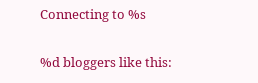Connecting to %s

%d bloggers like this: